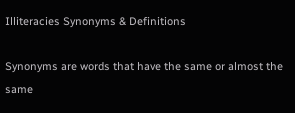Illiteracies Synonyms & Definitions

Synonyms are words that have the same or almost the same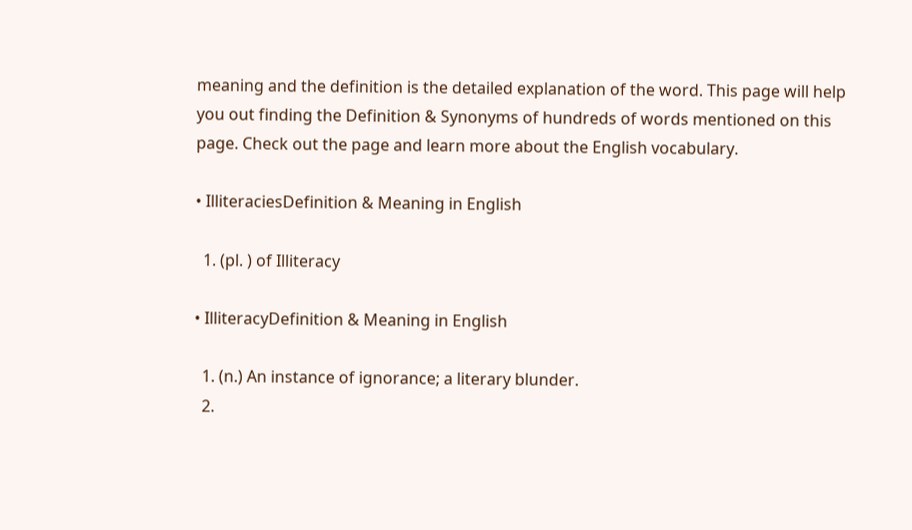meaning and the definition is the detailed explanation of the word. This page will help you out finding the Definition & Synonyms of hundreds of words mentioned on this page. Check out the page and learn more about the English vocabulary.

• IlliteraciesDefinition & Meaning in English

  1. (pl. ) of Illiteracy

• IlliteracyDefinition & Meaning in English

  1. (n.) An instance of ignorance; a literary blunder.
  2.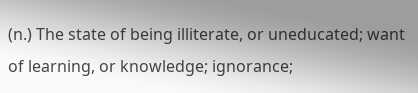(n.) The state of being illiterate, or uneducated; want of learning, or knowledge; ignorance;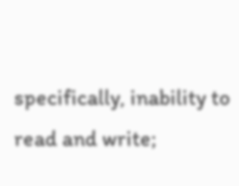specifically, inability to read and write;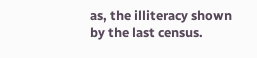as, the illiteracy shown by the last census.